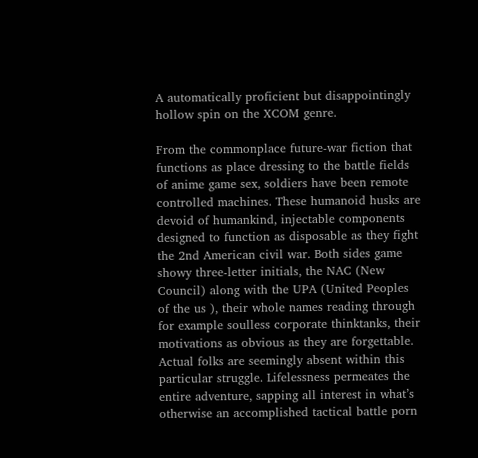A automatically proficient but disappointingly hollow spin on the XCOM genre.

From the commonplace future-war fiction that functions as place dressing to the battle fields of anime game sex, soldiers have been remote controlled machines. These humanoid husks are devoid of humankind, injectable components designed to function as disposable as they fight the 2nd American civil war. Both sides game showy three-letter initials, the NAC (New Council) along with the UPA (United Peoples of the us ), their whole names reading through for example soulless corporate thinktanks, their motivations as obvious as they are forgettable. Actual folks are seemingly absent within this particular struggle. Lifelessness permeates the entire adventure, sapping all interest in what’s otherwise an accomplished tactical battle porn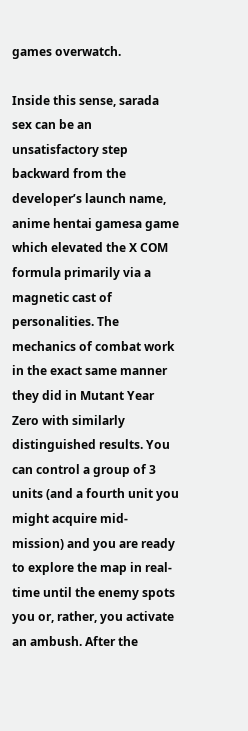games overwatch.

Inside this sense, sarada sex can be an unsatisfactory step backward from the developer’s launch name, anime hentai gamesa game which elevated the X COM formula primarily via a magnetic cast of personalities. The mechanics of combat work in the exact same manner they did in Mutant Year Zero with similarly distinguished results. You can control a group of 3 units (and a fourth unit you might acquire mid-mission) and you are ready to explore the map in real-time until the enemy spots you or, rather, you activate an ambush. After the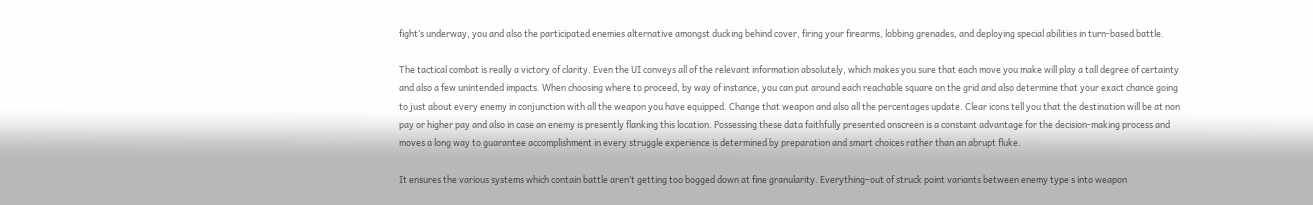fight’s underway, you and also the participated enemies alternative amongst ducking behind cover, firing your firearms, lobbing grenades, and deploying special abilities in turn-based battle.

The tactical combat is really a victory of clarity. Even the UI conveys all of the relevant information absolutely, which makes you sure that each move you make will play a tall degree of certainty and also a few unintended impacts. When choosing where to proceed, by way of instance, you can put around each reachable square on the grid and also determine that your exact chance going to just about every enemy in conjunction with all the weapon you have equipped. Change that weapon and also all the percentages update. Clear icons tell you that the destination will be at non pay or higher pay and also in case an enemy is presently flanking this location. Possessing these data faithfully presented onscreen is a constant advantage for the decision-making process and moves a long way to guarantee accomplishment in every struggle experience is determined by preparation and smart choices rather than an abrupt fluke.

It ensures the various systems which contain battle aren’t getting too bogged down at fine granularity. Everything–out of struck point variants between enemy type s into weapon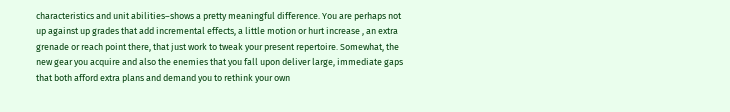characteristics and unit abilities–shows a pretty meaningful difference. You are perhaps not up against up grades that add incremental effects, a little motion or hurt increase , an extra grenade or reach point there, that just work to tweak your present repertoire. Somewhat, the new gear you acquire and also the enemies that you fall upon deliver large, immediate gaps that both afford extra plans and demand you to rethink your own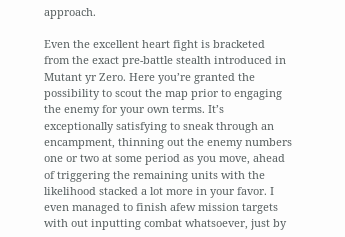approach.

Even the excellent heart fight is bracketed from the exact pre-battle stealth introduced in Mutant yr Zero. Here you’re granted the possibility to scout the map prior to engaging the enemy for your own terms. It’s exceptionally satisfying to sneak through an encampment, thinning out the enemy numbers one or two at some period as you move, ahead of triggering the remaining units with the likelihood stacked a lot more in your favor. I even managed to finish afew mission targets with out inputting combat whatsoever, just by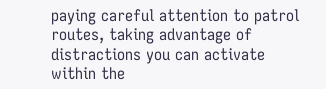paying careful attention to patrol routes, taking advantage of distractions you can activate within the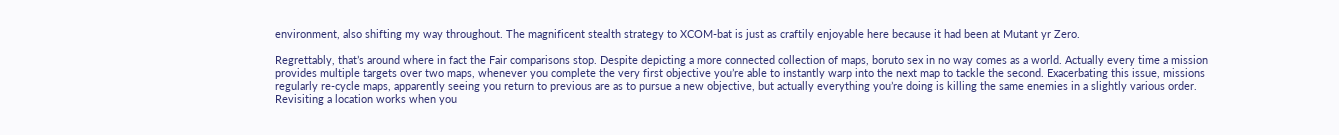environment, also shifting my way throughout. The magnificent stealth strategy to XCOM-bat is just as craftily enjoyable here because it had been at Mutant yr Zero.

Regrettably, that’s around where in fact the Fair comparisons stop. Despite depicting a more connected collection of maps, boruto sex in no way comes as a world. Actually every time a mission provides multiple targets over two maps, whenever you complete the very first objective you’re able to instantly warp into the next map to tackle the second. Exacerbating this issue, missions regularly re-cycle maps, apparently seeing you return to previous are as to pursue a new objective, but actually everything you’re doing is killing the same enemies in a slightly various order. Revisiting a location works when you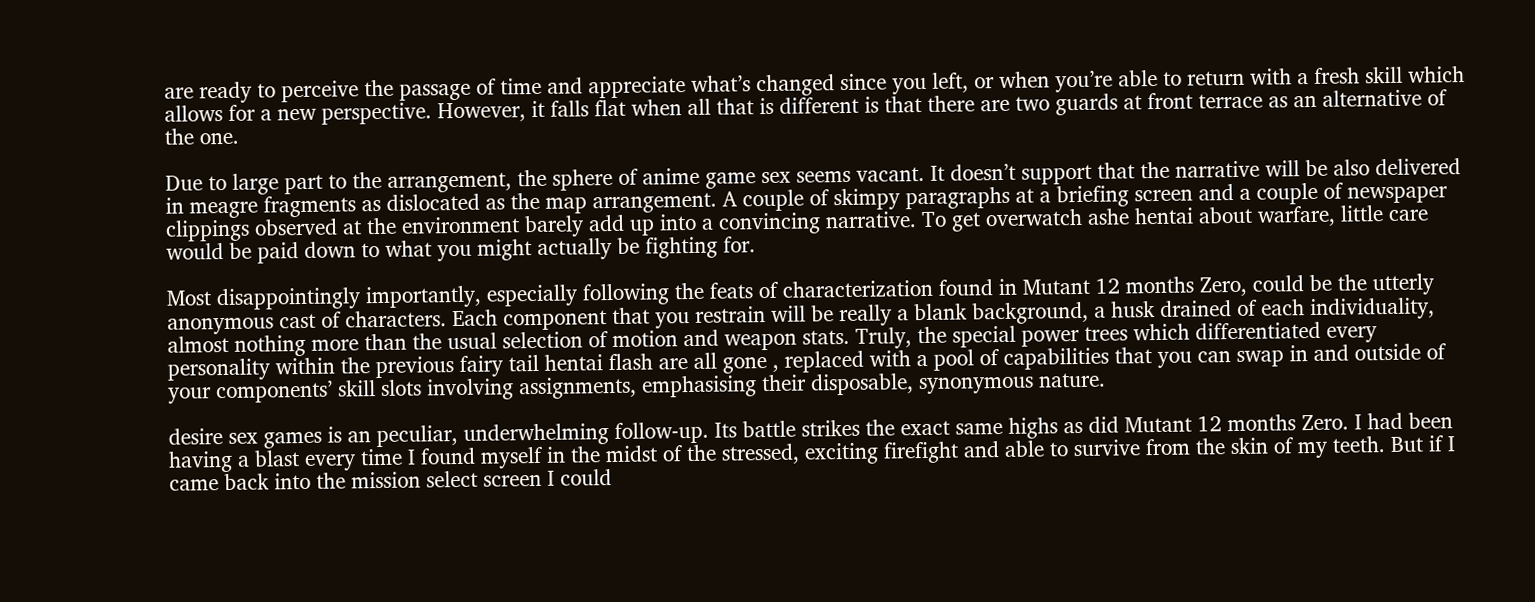are ready to perceive the passage of time and appreciate what’s changed since you left, or when you’re able to return with a fresh skill which allows for a new perspective. However, it falls flat when all that is different is that there are two guards at front terrace as an alternative of the one.

Due to large part to the arrangement, the sphere of anime game sex seems vacant. It doesn’t support that the narrative will be also delivered in meagre fragments as dislocated as the map arrangement. A couple of skimpy paragraphs at a briefing screen and a couple of newspaper clippings observed at the environment barely add up into a convincing narrative. To get overwatch ashe hentai about warfare, little care would be paid down to what you might actually be fighting for.

Most disappointingly importantly, especially following the feats of characterization found in Mutant 12 months Zero, could be the utterly anonymous cast of characters. Each component that you restrain will be really a blank background, a husk drained of each individuality, almost nothing more than the usual selection of motion and weapon stats. Truly, the special power trees which differentiated every personality within the previous fairy tail hentai flash are all gone , replaced with a pool of capabilities that you can swap in and outside of your components’ skill slots involving assignments, emphasising their disposable, synonymous nature.

desire sex games is an peculiar, underwhelming follow-up. Its battle strikes the exact same highs as did Mutant 12 months Zero. I had been having a blast every time I found myself in the midst of the stressed, exciting firefight and able to survive from the skin of my teeth. But if I came back into the mission select screen I could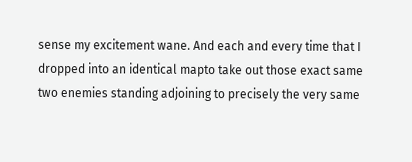sense my excitement wane. And each and every time that I dropped into an identical mapto take out those exact same two enemies standing adjoining to precisely the very same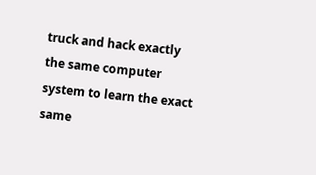truck and hack exactly the same computer system to learn the exact same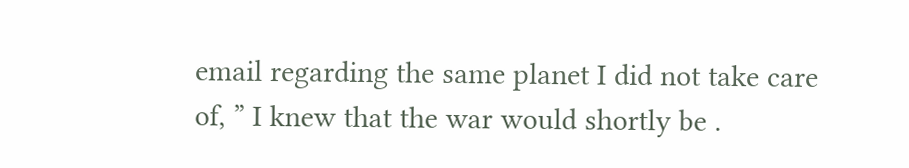email regarding the same planet I did not take care of, ” I knew that the war would shortly be .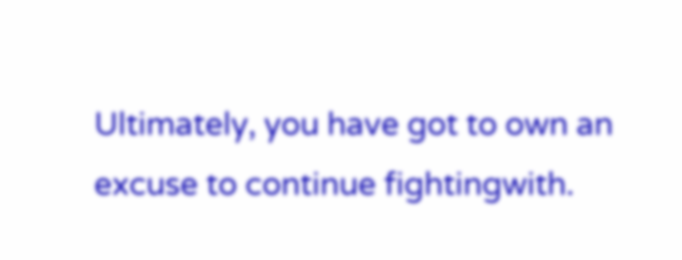Ultimately, you have got to own an excuse to continue fightingwith.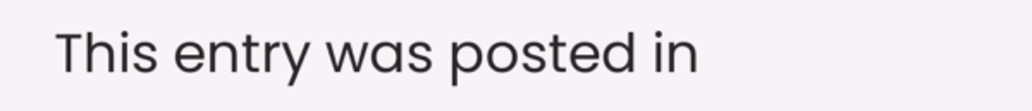This entry was posted in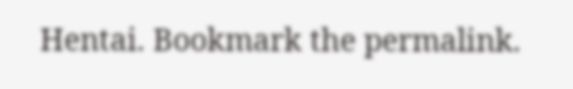Hentai. Bookmark the permalink.